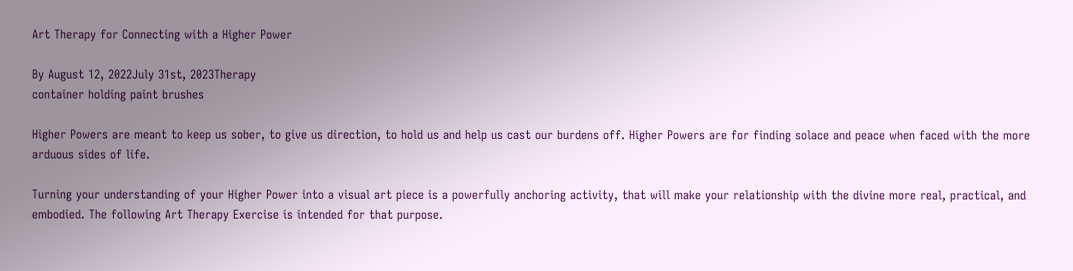Art Therapy for Connecting with a Higher Power

By August 12, 2022July 31st, 2023Therapy
container holding paint brushes

Higher Powers are meant to keep us sober, to give us direction, to hold us and help us cast our burdens off. Higher Powers are for finding solace and peace when faced with the more arduous sides of life.

Turning your understanding of your Higher Power into a visual art piece is a powerfully anchoring activity, that will make your relationship with the divine more real, practical, and embodied. The following Art Therapy Exercise is intended for that purpose.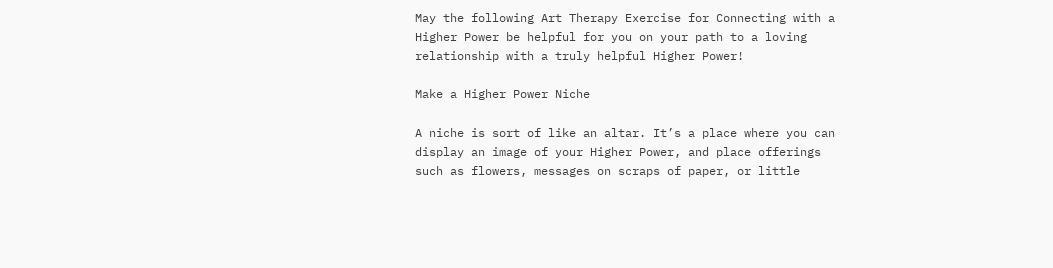May the following Art Therapy Exercise for Connecting with a Higher Power be helpful for you on your path to a loving relationship with a truly helpful Higher Power!

Make a Higher Power Niche

A niche is sort of like an altar. It’s a place where you can display an image of your Higher Power, and place offerings such as flowers, messages on scraps of paper, or little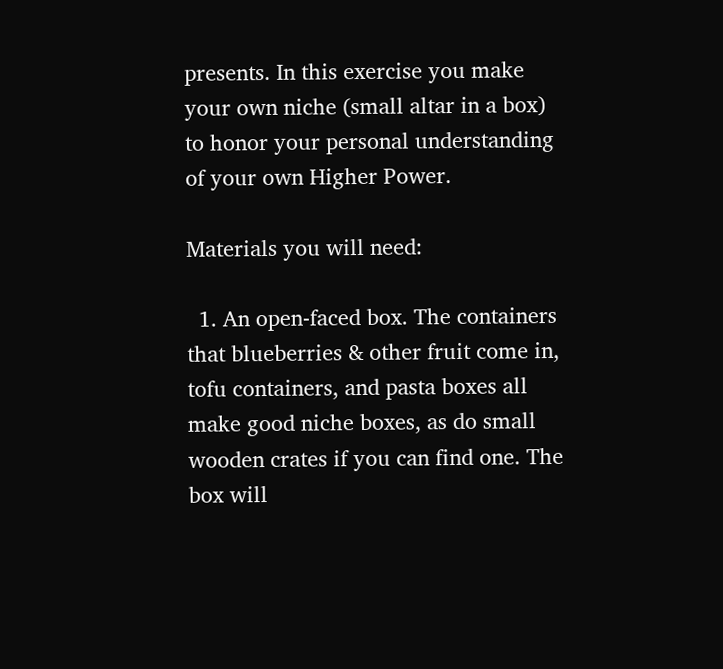presents. In this exercise you make your own niche (small altar in a box) to honor your personal understanding of your own Higher Power.

Materials you will need:

  1. An open-faced box. The containers that blueberries & other fruit come in, tofu containers, and pasta boxes all make good niche boxes, as do small wooden crates if you can find one. The box will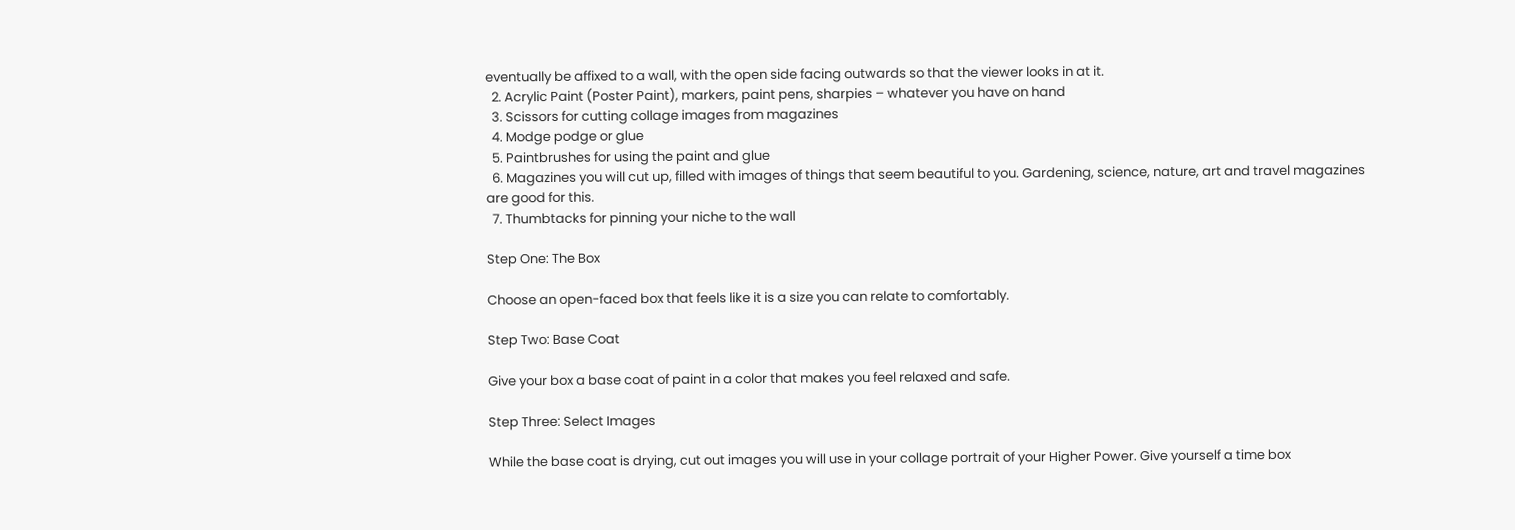eventually be affixed to a wall, with the open side facing outwards so that the viewer looks in at it.
  2. Acrylic Paint (Poster Paint), markers, paint pens, sharpies – whatever you have on hand
  3. Scissors for cutting collage images from magazines
  4. Modge podge or glue
  5. Paintbrushes for using the paint and glue
  6. Magazines you will cut up, filled with images of things that seem beautiful to you. Gardening, science, nature, art and travel magazines are good for this.
  7. Thumbtacks for pinning your niche to the wall

Step One: The Box

Choose an open-faced box that feels like it is a size you can relate to comfortably.

Step Two: Base Coat

Give your box a base coat of paint in a color that makes you feel relaxed and safe.

Step Three: Select Images

While the base coat is drying, cut out images you will use in your collage portrait of your Higher Power. Give yourself a time box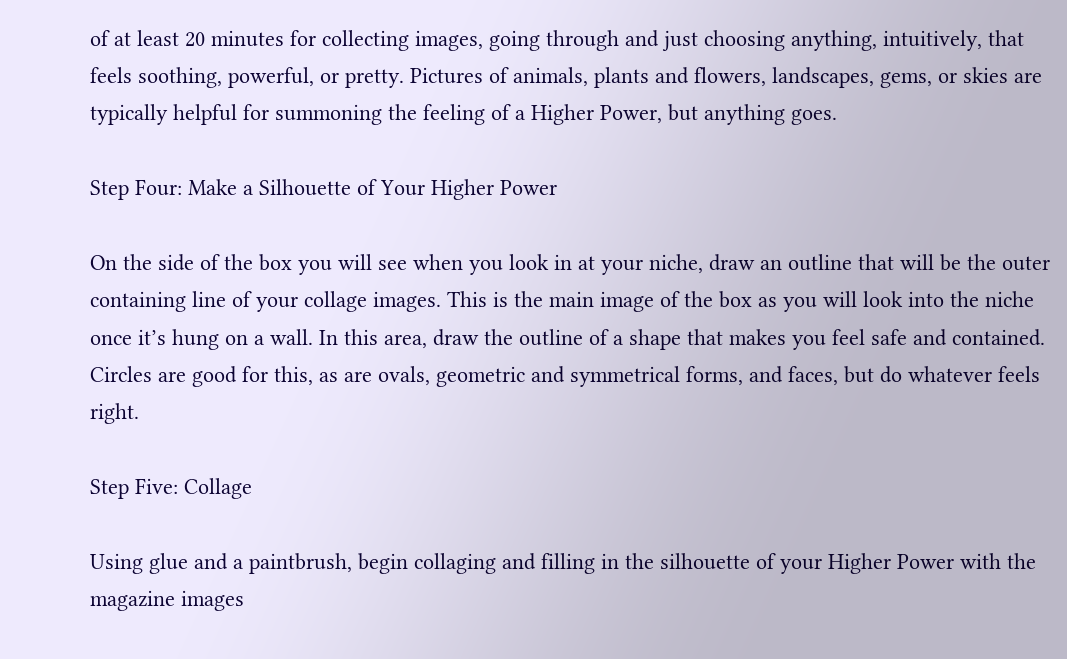of at least 20 minutes for collecting images, going through and just choosing anything, intuitively, that feels soothing, powerful, or pretty. Pictures of animals, plants and flowers, landscapes, gems, or skies are typically helpful for summoning the feeling of a Higher Power, but anything goes.

Step Four: Make a Silhouette of Your Higher Power

On the side of the box you will see when you look in at your niche, draw an outline that will be the outer containing line of your collage images. This is the main image of the box as you will look into the niche once it’s hung on a wall. In this area, draw the outline of a shape that makes you feel safe and contained. Circles are good for this, as are ovals, geometric and symmetrical forms, and faces, but do whatever feels right.

Step Five: Collage

Using glue and a paintbrush, begin collaging and filling in the silhouette of your Higher Power with the magazine images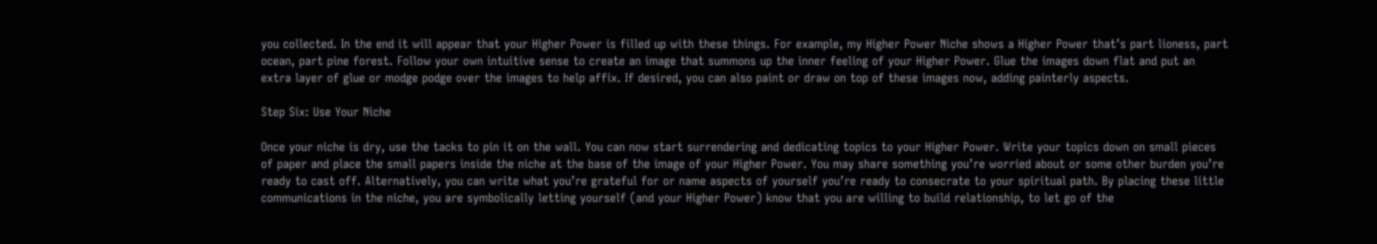you collected. In the end it will appear that your Higher Power is filled up with these things. For example, my Higher Power Niche shows a Higher Power that’s part lioness, part ocean, part pine forest. Follow your own intuitive sense to create an image that summons up the inner feeling of your Higher Power. Glue the images down flat and put an extra layer of glue or modge podge over the images to help affix. If desired, you can also paint or draw on top of these images now, adding painterly aspects.

Step Six: Use Your Niche

Once your niche is dry, use the tacks to pin it on the wall. You can now start surrendering and dedicating topics to your Higher Power. Write your topics down on small pieces of paper and place the small papers inside the niche at the base of the image of your Higher Power. You may share something you’re worried about or some other burden you’re ready to cast off. Alternatively, you can write what you’re grateful for or name aspects of yourself you’re ready to consecrate to your spiritual path. By placing these little communications in the niche, you are symbolically letting yourself (and your Higher Power) know that you are willing to build relationship, to let go of the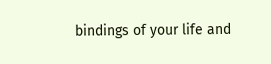bindings of your life and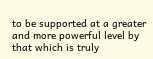to be supported at a greater and more powerful level by that which is truly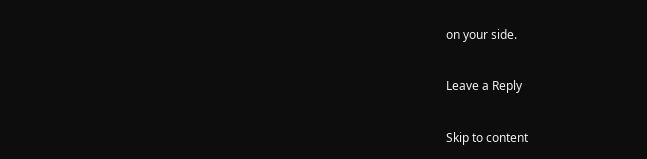on your side.

Leave a Reply

Skip to content